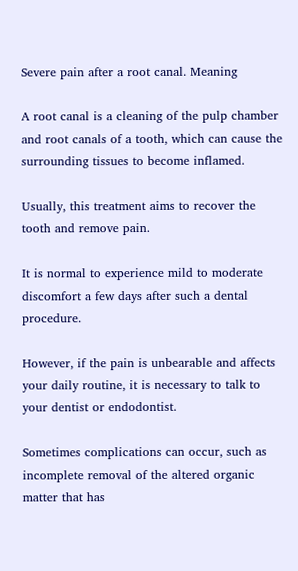Severe pain after a root canal. Meaning

A root canal is a cleaning of the pulp chamber and root canals of a tooth, which can cause the surrounding tissues to become inflamed.

Usually, this treatment aims to recover the tooth and remove pain.

It is normal to experience mild to moderate discomfort a few days after such a dental procedure.

However, if the pain is unbearable and affects your daily routine, it is necessary to talk to your dentist or endodontist.

Sometimes complications can occur, such as incomplete removal of the altered organic matter that has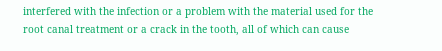interfered with the infection or a problem with the material used for the root canal treatment or a crack in the tooth, all of which can cause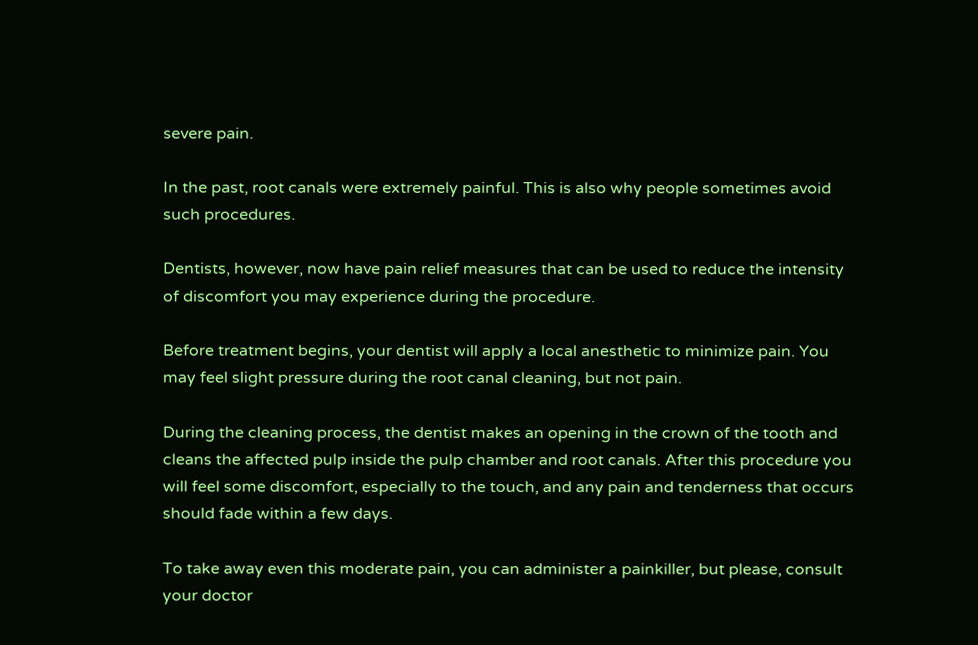severe pain.

In the past, root canals were extremely painful. This is also why people sometimes avoid such procedures.

Dentists, however, now have pain relief measures that can be used to reduce the intensity of discomfort you may experience during the procedure.

Before treatment begins, your dentist will apply a local anesthetic to minimize pain. You may feel slight pressure during the root canal cleaning, but not pain.

During the cleaning process, the dentist makes an opening in the crown of the tooth and cleans the affected pulp inside the pulp chamber and root canals. After this procedure you will feel some discomfort, especially to the touch, and any pain and tenderness that occurs should fade within a few days.

To take away even this moderate pain, you can administer a painkiller, but please, consult your doctor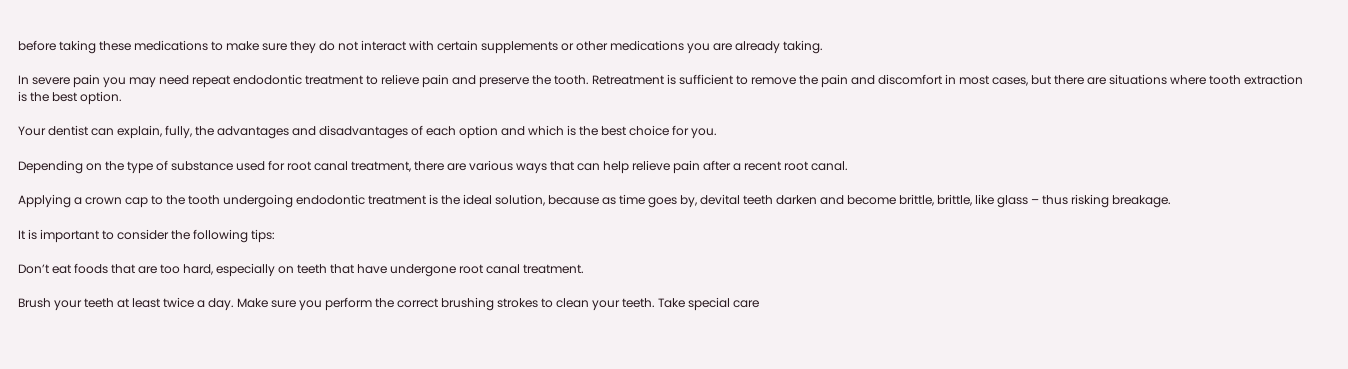before taking these medications to make sure they do not interact with certain supplements or other medications you are already taking.

In severe pain you may need repeat endodontic treatment to relieve pain and preserve the tooth. Retreatment is sufficient to remove the pain and discomfort in most cases, but there are situations where tooth extraction is the best option.

Your dentist can explain, fully, the advantages and disadvantages of each option and which is the best choice for you.

Depending on the type of substance used for root canal treatment, there are various ways that can help relieve pain after a recent root canal.

Applying a crown cap to the tooth undergoing endodontic treatment is the ideal solution, because as time goes by, devital teeth darken and become brittle, brittle, like glass – thus risking breakage.

It is important to consider the following tips:

Don’t eat foods that are too hard, especially on teeth that have undergone root canal treatment.

Brush your teeth at least twice a day. Make sure you perform the correct brushing strokes to clean your teeth. Take special care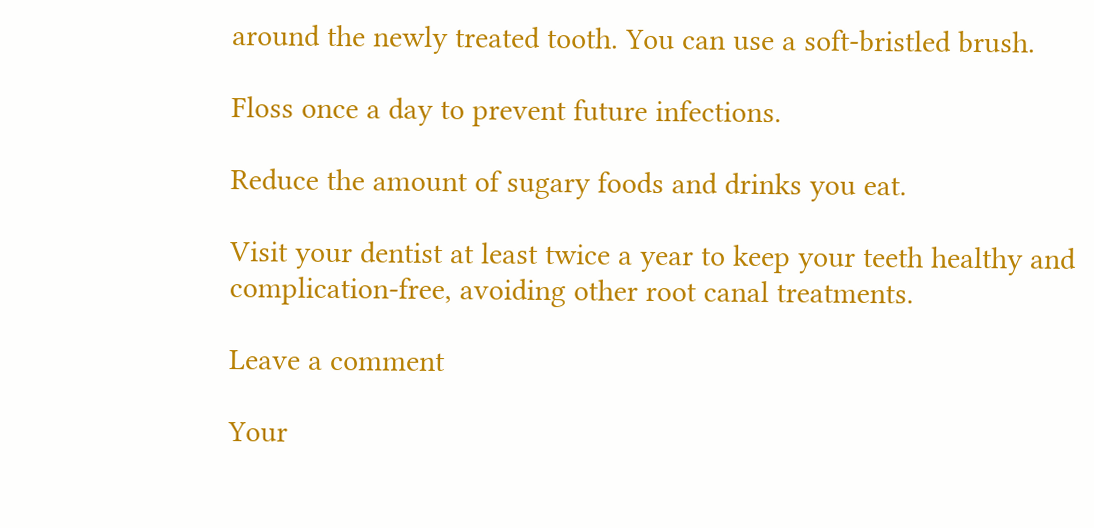around the newly treated tooth. You can use a soft-bristled brush.

Floss once a day to prevent future infections.

Reduce the amount of sugary foods and drinks you eat.

Visit your dentist at least twice a year to keep your teeth healthy and complication-free, avoiding other root canal treatments.

Leave a comment

Your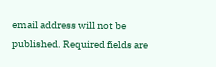email address will not be published. Required fields are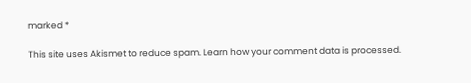marked *

This site uses Akismet to reduce spam. Learn how your comment data is processed.